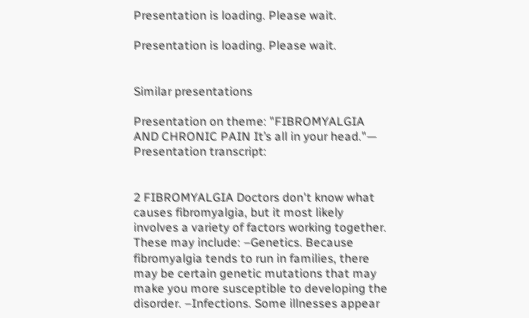Presentation is loading. Please wait.

Presentation is loading. Please wait.


Similar presentations

Presentation on theme: "FIBROMYALGIA AND CHRONIC PAIN It’s all in your head."— Presentation transcript:


2 FIBROMYALGIA Doctors don't know what causes fibromyalgia, but it most likely involves a variety of factors working together. These may include: –Genetics. Because fibromyalgia tends to run in families, there may be certain genetic mutations that may make you more susceptible to developing the disorder. –Infections. Some illnesses appear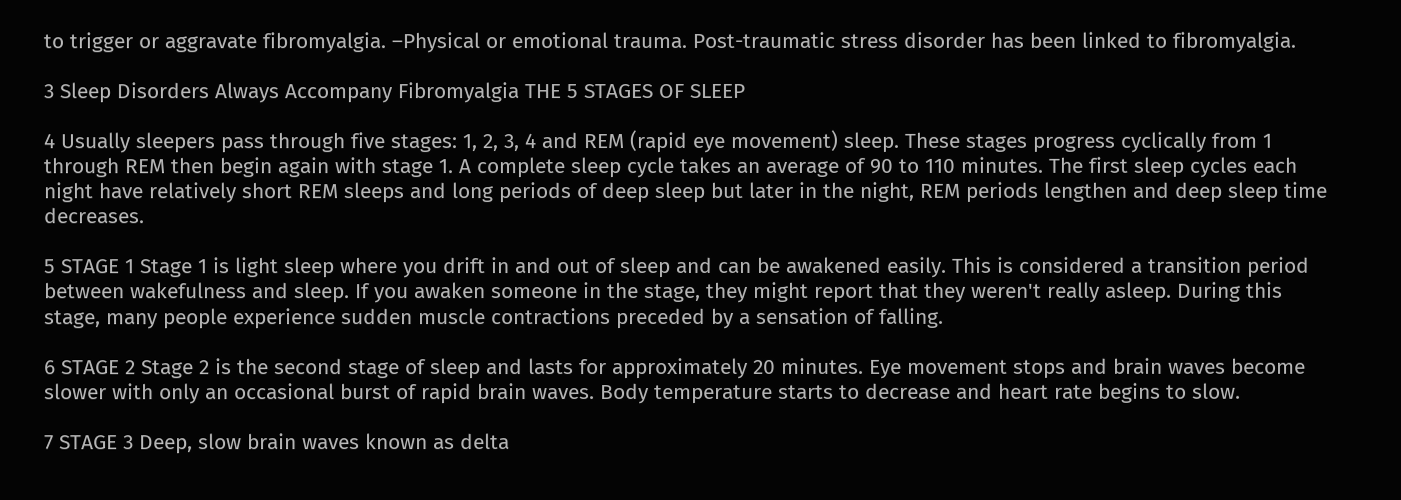to trigger or aggravate fibromyalgia. –Physical or emotional trauma. Post-traumatic stress disorder has been linked to fibromyalgia.

3 Sleep Disorders Always Accompany Fibromyalgia THE 5 STAGES OF SLEEP

4 Usually sleepers pass through five stages: 1, 2, 3, 4 and REM (rapid eye movement) sleep. These stages progress cyclically from 1 through REM then begin again with stage 1. A complete sleep cycle takes an average of 90 to 110 minutes. The first sleep cycles each night have relatively short REM sleeps and long periods of deep sleep but later in the night, REM periods lengthen and deep sleep time decreases.

5 STAGE 1 Stage 1 is light sleep where you drift in and out of sleep and can be awakened easily. This is considered a transition period between wakefulness and sleep. If you awaken someone in the stage, they might report that they weren't really asleep. During this stage, many people experience sudden muscle contractions preceded by a sensation of falling.

6 STAGE 2 Stage 2 is the second stage of sleep and lasts for approximately 20 minutes. Eye movement stops and brain waves become slower with only an occasional burst of rapid brain waves. Body temperature starts to decrease and heart rate begins to slow.

7 STAGE 3 Deep, slow brain waves known as delta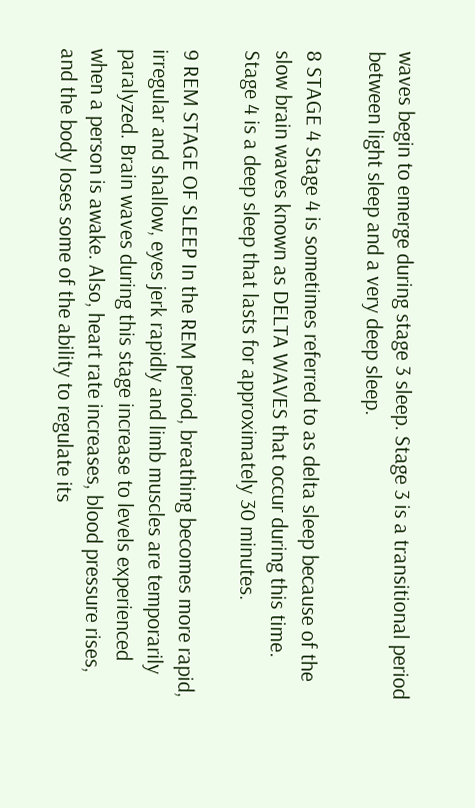waves begin to emerge during stage 3 sleep. Stage 3 is a transitional period between light sleep and a very deep sleep.

8 STAGE 4 Stage 4 is sometimes referred to as delta sleep because of the slow brain waves known as DELTA WAVES that occur during this time. Stage 4 is a deep sleep that lasts for approximately 30 minutes.

9 REM STAGE OF SLEEP In the REM period, breathing becomes more rapid, irregular and shallow, eyes jerk rapidly and limb muscles are temporarily paralyzed. Brain waves during this stage increase to levels experienced when a person is awake. Also, heart rate increases, blood pressure rises, and the body loses some of the ability to regulate its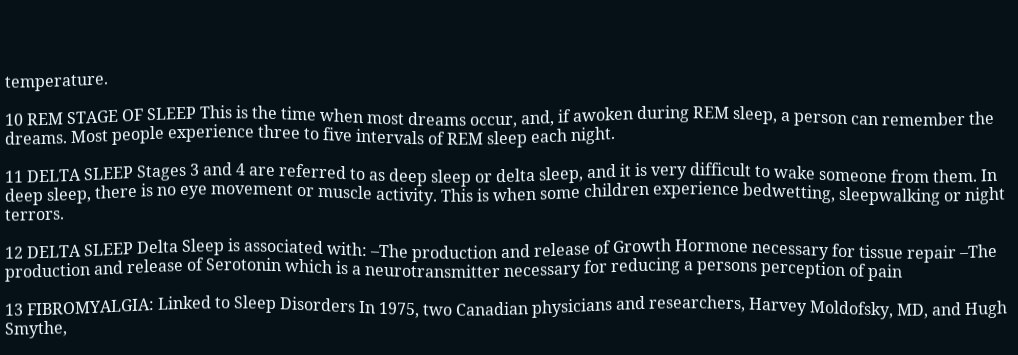temperature.

10 REM STAGE OF SLEEP This is the time when most dreams occur, and, if awoken during REM sleep, a person can remember the dreams. Most people experience three to five intervals of REM sleep each night.

11 DELTA SLEEP Stages 3 and 4 are referred to as deep sleep or delta sleep, and it is very difficult to wake someone from them. In deep sleep, there is no eye movement or muscle activity. This is when some children experience bedwetting, sleepwalking or night terrors.

12 DELTA SLEEP Delta Sleep is associated with: –The production and release of Growth Hormone necessary for tissue repair –The production and release of Serotonin which is a neurotransmitter necessary for reducing a persons perception of pain

13 FIBROMYALGIA: Linked to Sleep Disorders In 1975, two Canadian physicians and researchers, Harvey Moldofsky, MD, and Hugh Smythe,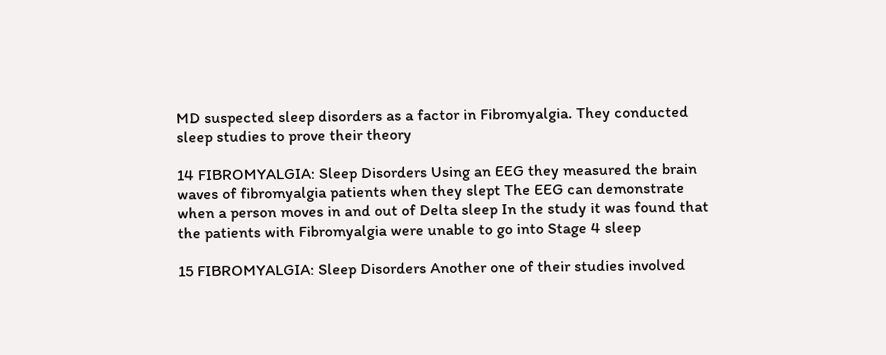MD suspected sleep disorders as a factor in Fibromyalgia. They conducted sleep studies to prove their theory

14 FIBROMYALGIA: Sleep Disorders Using an EEG they measured the brain waves of fibromyalgia patients when they slept The EEG can demonstrate when a person moves in and out of Delta sleep In the study it was found that the patients with Fibromyalgia were unable to go into Stage 4 sleep

15 FIBROMYALGIA: Sleep Disorders Another one of their studies involved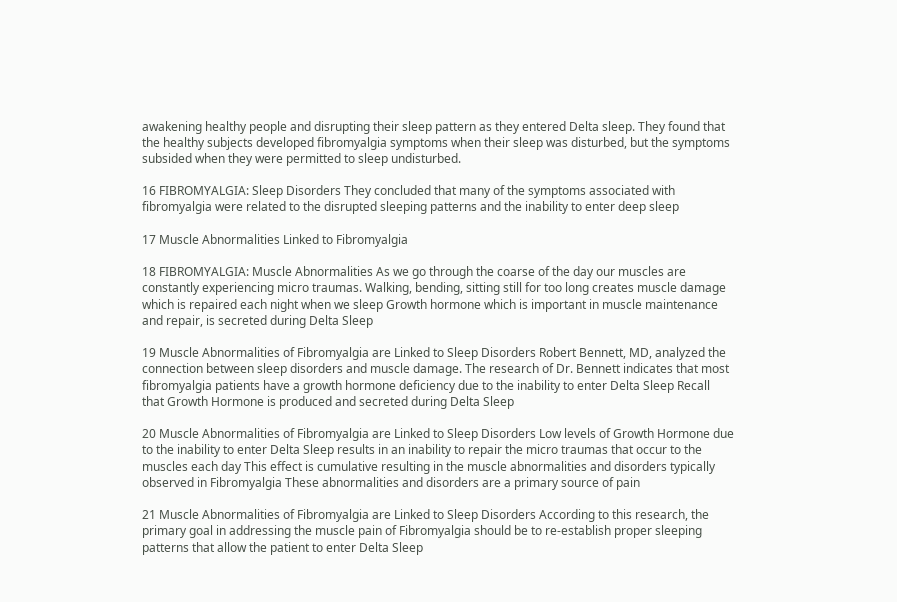awakening healthy people and disrupting their sleep pattern as they entered Delta sleep. They found that the healthy subjects developed fibromyalgia symptoms when their sleep was disturbed, but the symptoms subsided when they were permitted to sleep undisturbed.

16 FIBROMYALGIA: Sleep Disorders They concluded that many of the symptoms associated with fibromyalgia were related to the disrupted sleeping patterns and the inability to enter deep sleep

17 Muscle Abnormalities Linked to Fibromyalgia

18 FIBROMYALGIA: Muscle Abnormalities As we go through the coarse of the day our muscles are constantly experiencing micro traumas. Walking, bending, sitting still for too long creates muscle damage which is repaired each night when we sleep Growth hormone which is important in muscle maintenance and repair, is secreted during Delta Sleep

19 Muscle Abnormalities of Fibromyalgia are Linked to Sleep Disorders Robert Bennett, MD, analyzed the connection between sleep disorders and muscle damage. The research of Dr. Bennett indicates that most fibromyalgia patients have a growth hormone deficiency due to the inability to enter Delta Sleep Recall that Growth Hormone is produced and secreted during Delta Sleep

20 Muscle Abnormalities of Fibromyalgia are Linked to Sleep Disorders Low levels of Growth Hormone due to the inability to enter Delta Sleep results in an inability to repair the micro traumas that occur to the muscles each day This effect is cumulative resulting in the muscle abnormalities and disorders typically observed in Fibromyalgia These abnormalities and disorders are a primary source of pain

21 Muscle Abnormalities of Fibromyalgia are Linked to Sleep Disorders According to this research, the primary goal in addressing the muscle pain of Fibromyalgia should be to re-establish proper sleeping patterns that allow the patient to enter Delta Sleep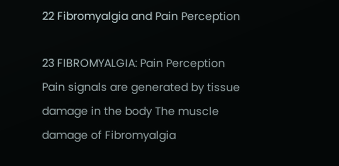22 Fibromyalgia and Pain Perception

23 FIBROMYALGIA: Pain Perception Pain signals are generated by tissue damage in the body The muscle damage of Fibromyalgia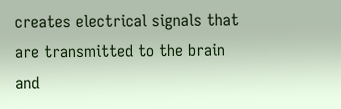creates electrical signals that are transmitted to the brain and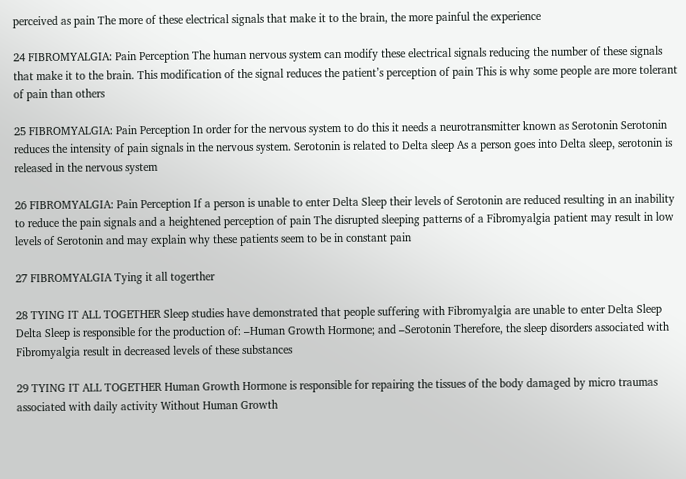perceived as pain The more of these electrical signals that make it to the brain, the more painful the experience

24 FIBROMYALGIA: Pain Perception The human nervous system can modify these electrical signals reducing the number of these signals that make it to the brain. This modification of the signal reduces the patient’s perception of pain This is why some people are more tolerant of pain than others

25 FIBROMYALGIA: Pain Perception In order for the nervous system to do this it needs a neurotransmitter known as Serotonin Serotonin reduces the intensity of pain signals in the nervous system. Serotonin is related to Delta sleep As a person goes into Delta sleep, serotonin is released in the nervous system

26 FIBROMYALGIA: Pain Perception If a person is unable to enter Delta Sleep their levels of Serotonin are reduced resulting in an inability to reduce the pain signals and a heightened perception of pain The disrupted sleeping patterns of a Fibromyalgia patient may result in low levels of Serotonin and may explain why these patients seem to be in constant pain

27 FIBROMYALGIA Tying it all togerther

28 TYING IT ALL TOGETHER Sleep studies have demonstrated that people suffering with Fibromyalgia are unable to enter Delta Sleep Delta Sleep is responsible for the production of: –Human Growth Hormone; and –Serotonin Therefore, the sleep disorders associated with Fibromyalgia result in decreased levels of these substances

29 TYING IT ALL TOGETHER Human Growth Hormone is responsible for repairing the tissues of the body damaged by micro traumas associated with daily activity Without Human Growth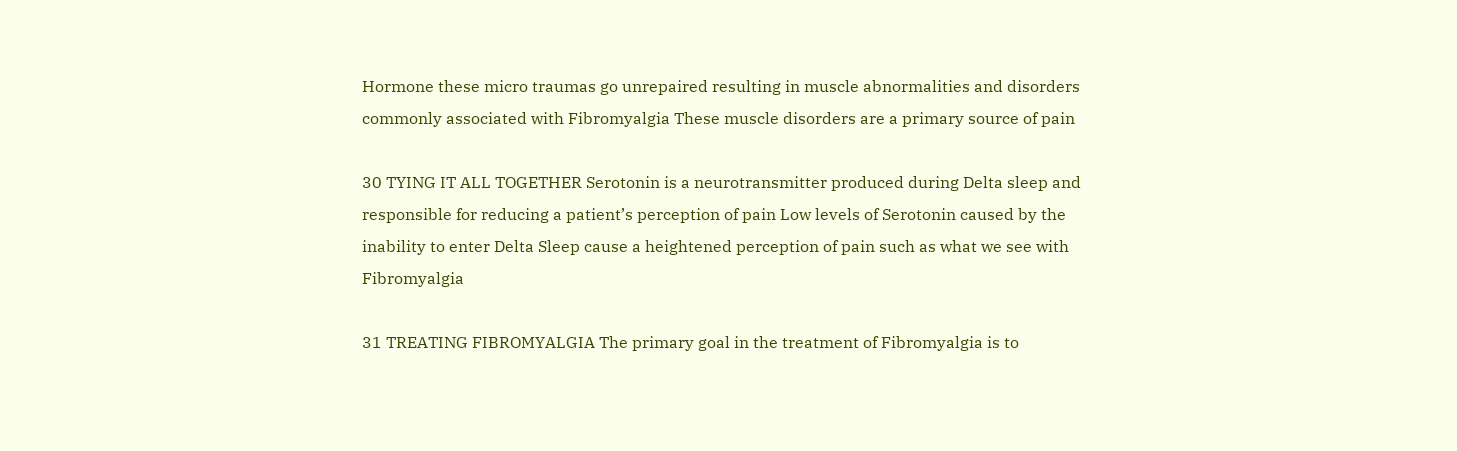Hormone these micro traumas go unrepaired resulting in muscle abnormalities and disorders commonly associated with Fibromyalgia These muscle disorders are a primary source of pain

30 TYING IT ALL TOGETHER Serotonin is a neurotransmitter produced during Delta sleep and responsible for reducing a patient’s perception of pain Low levels of Serotonin caused by the inability to enter Delta Sleep cause a heightened perception of pain such as what we see with Fibromyalgia

31 TREATING FIBROMYALGIA The primary goal in the treatment of Fibromyalgia is to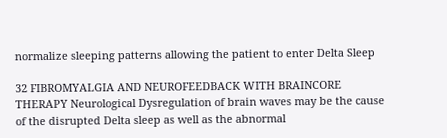normalize sleeping patterns allowing the patient to enter Delta Sleep

32 FIBROMYALGIA AND NEUROFEEDBACK WITH BRAINCORE THERAPY Neurological Dysregulation of brain waves may be the cause of the disrupted Delta sleep as well as the abnormal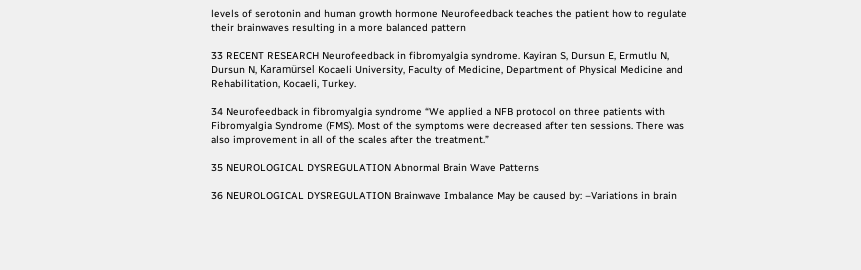levels of serotonin and human growth hormone Neurofeedback teaches the patient how to regulate their brainwaves resulting in a more balanced pattern

33 RECENT RESEARCH Neurofeedback in fibromyalgia syndrome. Kayiran S, Dursun E, Ermutlu N, Dursun N, Karamürsel Kocaeli University, Faculty of Medicine, Department of Physical Medicine and Rehabilitation, Kocaeli, Turkey.

34 Neurofeedback in fibromyalgia syndrome “We applied a NFB protocol on three patients with Fibromyalgia Syndrome (FMS). Most of the symptoms were decreased after ten sessions. There was also improvement in all of the scales after the treatment.”

35 NEUROLOGICAL DYSREGULATION Abnormal Brain Wave Patterns

36 NEUROLOGICAL DYSREGULATION Brainwave Imbalance May be caused by: –Variations in brain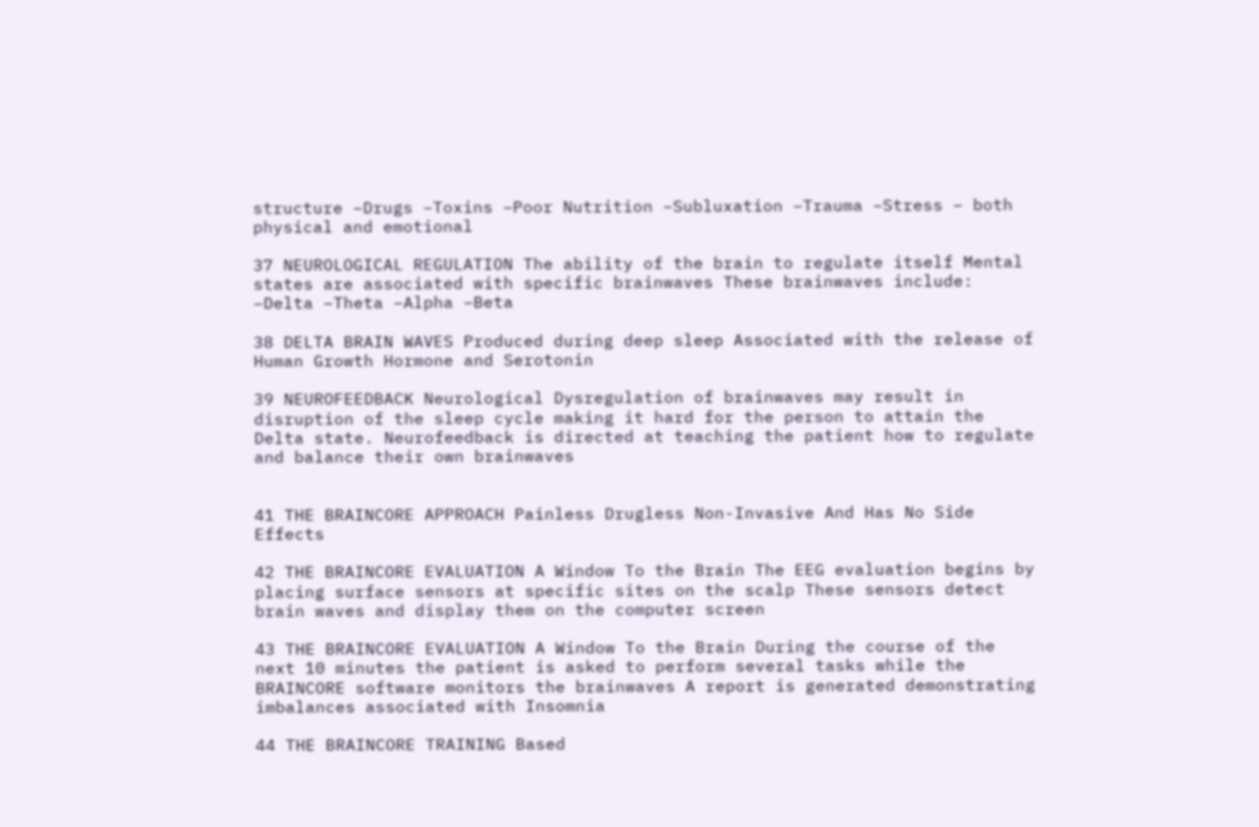structure –Drugs –Toxins –Poor Nutrition –Subluxation –Trauma –Stress – both physical and emotional

37 NEUROLOGICAL REGULATION The ability of the brain to regulate itself Mental states are associated with specific brainwaves These brainwaves include: –Delta –Theta –Alpha –Beta

38 DELTA BRAIN WAVES Produced during deep sleep Associated with the release of Human Growth Hormone and Serotonin

39 NEUROFEEDBACK Neurological Dysregulation of brainwaves may result in disruption of the sleep cycle making it hard for the person to attain the Delta state. Neurofeedback is directed at teaching the patient how to regulate and balance their own brainwaves


41 THE BRAINCORE APPROACH Painless Drugless Non-Invasive And Has No Side Effects

42 THE BRAINCORE EVALUATION A Window To the Brain The EEG evaluation begins by placing surface sensors at specific sites on the scalp These sensors detect brain waves and display them on the computer screen

43 THE BRAINCORE EVALUATION A Window To the Brain During the course of the next 10 minutes the patient is asked to perform several tasks while the BRAINCORE software monitors the brainwaves A report is generated demonstrating imbalances associated with Insomnia

44 THE BRAINCORE TRAINING Based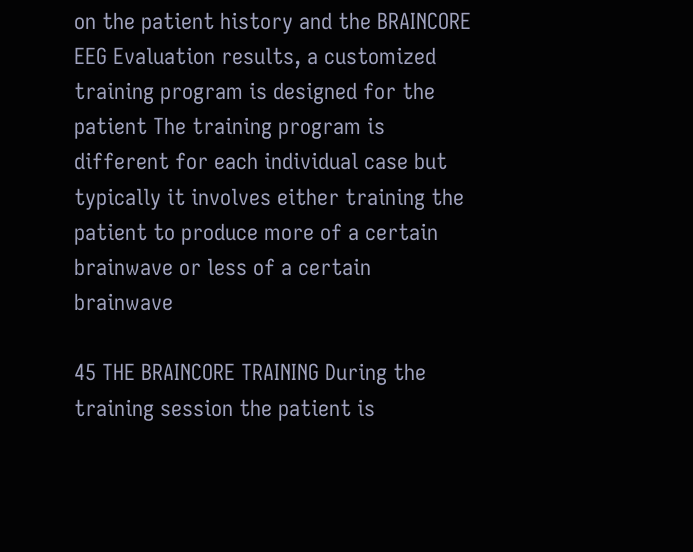on the patient history and the BRAINCORE EEG Evaluation results, a customized training program is designed for the patient The training program is different for each individual case but typically it involves either training the patient to produce more of a certain brainwave or less of a certain brainwave

45 THE BRAINCORE TRAINING During the training session the patient is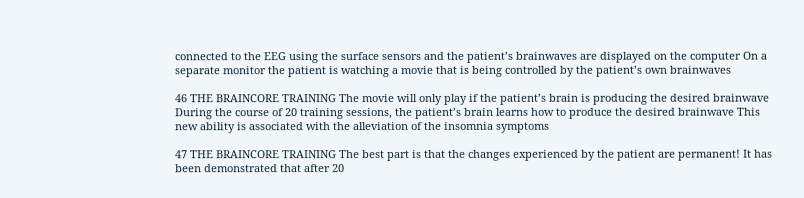connected to the EEG using the surface sensors and the patient’s brainwaves are displayed on the computer On a separate monitor the patient is watching a movie that is being controlled by the patient’s own brainwaves

46 THE BRAINCORE TRAINING The movie will only play if the patient’s brain is producing the desired brainwave During the course of 20 training sessions, the patient’s brain learns how to produce the desired brainwave This new ability is associated with the alleviation of the insomnia symptoms

47 THE BRAINCORE TRAINING The best part is that the changes experienced by the patient are permanent! It has been demonstrated that after 20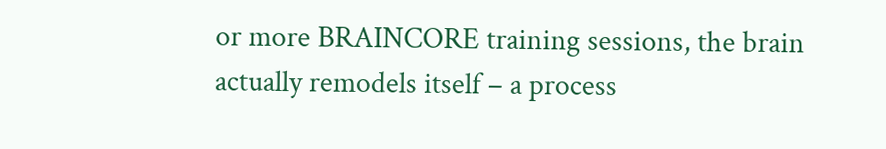or more BRAINCORE training sessions, the brain actually remodels itself – a process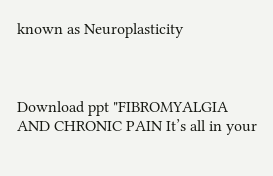known as Neuroplasticity



Download ppt "FIBROMYALGIA AND CHRONIC PAIN It’s all in your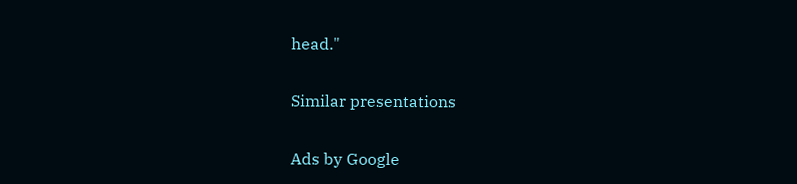head."

Similar presentations

Ads by Google